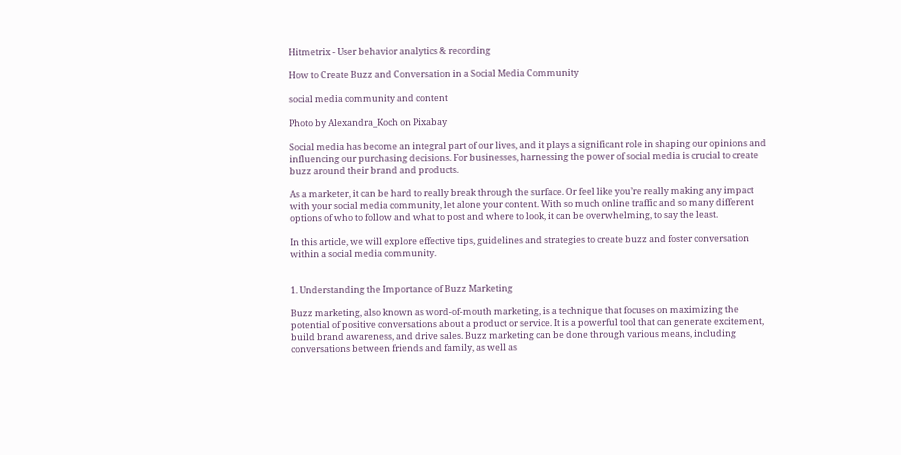Hitmetrix - User behavior analytics & recording

How to Create Buzz and Conversation in a Social Media Community

social media community and content

Photo by Alexandra_Koch on Pixabay

Social media has become an integral part of our lives, and it plays a significant role in shaping our opinions and influencing our purchasing decisions. For businesses, harnessing the power of social media is crucial to create buzz around their brand and products.

As a marketer, it can be hard to really break through the surface. Or feel like you’re really making any impact with your social media community, let alone your content. With so much online traffic and so many different options of who to follow and what to post and where to look, it can be overwhelming, to say the least.

In this article, we will explore effective tips, guidelines and strategies to create buzz and foster conversation within a social media community.


1. Understanding the Importance of Buzz Marketing

Buzz marketing, also known as word-of-mouth marketing, is a technique that focuses on maximizing the potential of positive conversations about a product or service. It is a powerful tool that can generate excitement, build brand awareness, and drive sales. Buzz marketing can be done through various means, including conversations between friends and family, as well as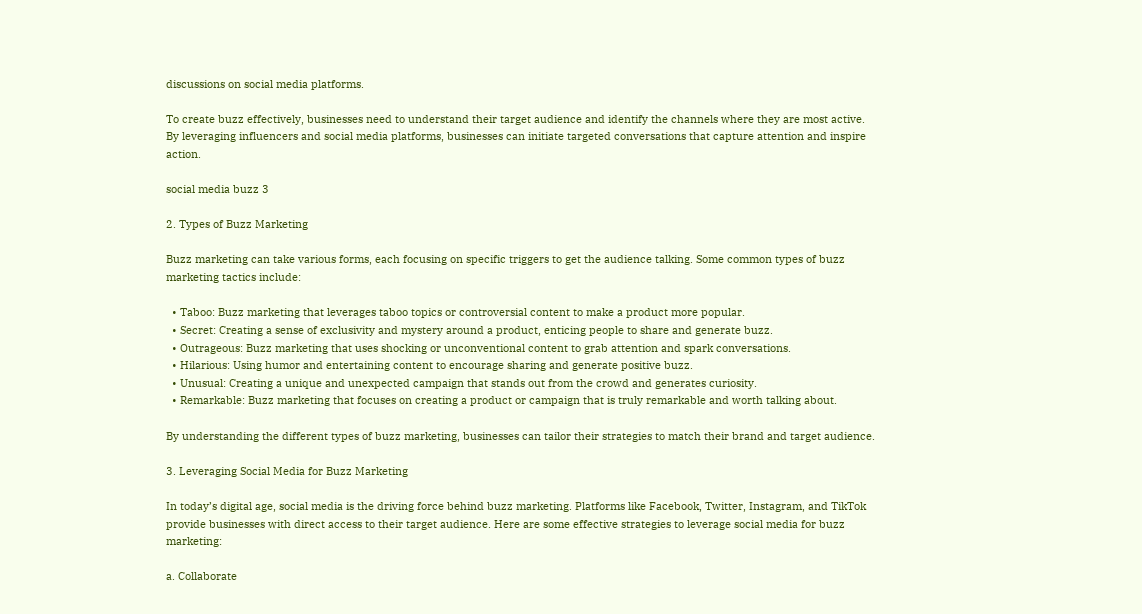discussions on social media platforms.

To create buzz effectively, businesses need to understand their target audience and identify the channels where they are most active. By leveraging influencers and social media platforms, businesses can initiate targeted conversations that capture attention and inspire action.

social media buzz 3

2. Types of Buzz Marketing

Buzz marketing can take various forms, each focusing on specific triggers to get the audience talking. Some common types of buzz marketing tactics include:

  • Taboo: Buzz marketing that leverages taboo topics or controversial content to make a product more popular.
  • Secret: Creating a sense of exclusivity and mystery around a product, enticing people to share and generate buzz.
  • Outrageous: Buzz marketing that uses shocking or unconventional content to grab attention and spark conversations.
  • Hilarious: Using humor and entertaining content to encourage sharing and generate positive buzz.
  • Unusual: Creating a unique and unexpected campaign that stands out from the crowd and generates curiosity.
  • Remarkable: Buzz marketing that focuses on creating a product or campaign that is truly remarkable and worth talking about.

By understanding the different types of buzz marketing, businesses can tailor their strategies to match their brand and target audience.

3. Leveraging Social Media for Buzz Marketing

In today’s digital age, social media is the driving force behind buzz marketing. Platforms like Facebook, Twitter, Instagram, and TikTok provide businesses with direct access to their target audience. Here are some effective strategies to leverage social media for buzz marketing:

a. Collaborate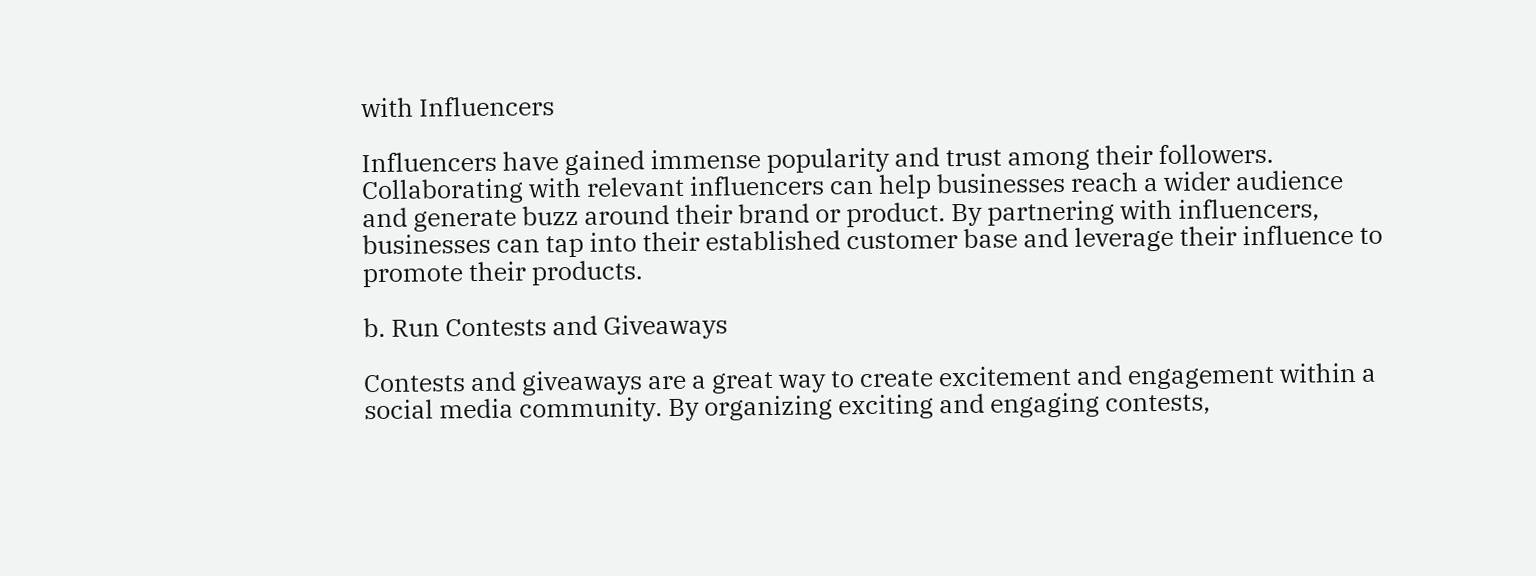with Influencers

Influencers have gained immense popularity and trust among their followers. Collaborating with relevant influencers can help businesses reach a wider audience and generate buzz around their brand or product. By partnering with influencers, businesses can tap into their established customer base and leverage their influence to promote their products.

b. Run Contests and Giveaways

Contests and giveaways are a great way to create excitement and engagement within a social media community. By organizing exciting and engaging contests,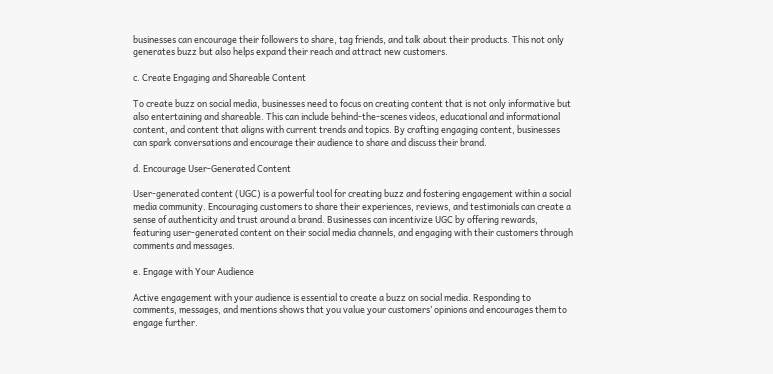businesses can encourage their followers to share, tag friends, and talk about their products. This not only generates buzz but also helps expand their reach and attract new customers.

c. Create Engaging and Shareable Content

To create buzz on social media, businesses need to focus on creating content that is not only informative but also entertaining and shareable. This can include behind-the-scenes videos, educational and informational content, and content that aligns with current trends and topics. By crafting engaging content, businesses can spark conversations and encourage their audience to share and discuss their brand.

d. Encourage User-Generated Content

User-generated content (UGC) is a powerful tool for creating buzz and fostering engagement within a social media community. Encouraging customers to share their experiences, reviews, and testimonials can create a sense of authenticity and trust around a brand. Businesses can incentivize UGC by offering rewards, featuring user-generated content on their social media channels, and engaging with their customers through comments and messages.

e. Engage with Your Audience

Active engagement with your audience is essential to create a buzz on social media. Responding to comments, messages, and mentions shows that you value your customers’ opinions and encourages them to engage further.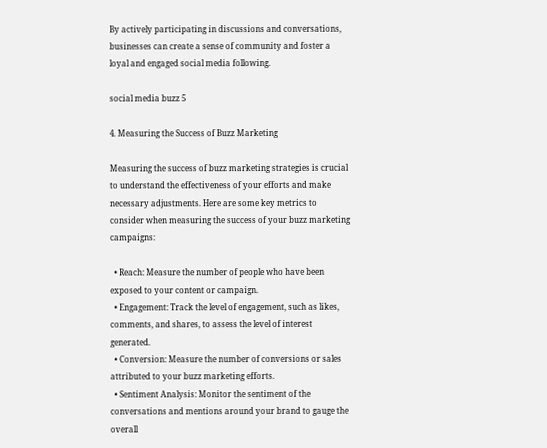By actively participating in discussions and conversations, businesses can create a sense of community and foster a loyal and engaged social media following.

social media buzz 5

4. Measuring the Success of Buzz Marketing

Measuring the success of buzz marketing strategies is crucial to understand the effectiveness of your efforts and make necessary adjustments. Here are some key metrics to consider when measuring the success of your buzz marketing campaigns:

  • Reach: Measure the number of people who have been exposed to your content or campaign.
  • Engagement: Track the level of engagement, such as likes, comments, and shares, to assess the level of interest generated.
  • Conversion: Measure the number of conversions or sales attributed to your buzz marketing efforts.
  • Sentiment Analysis: Monitor the sentiment of the conversations and mentions around your brand to gauge the overall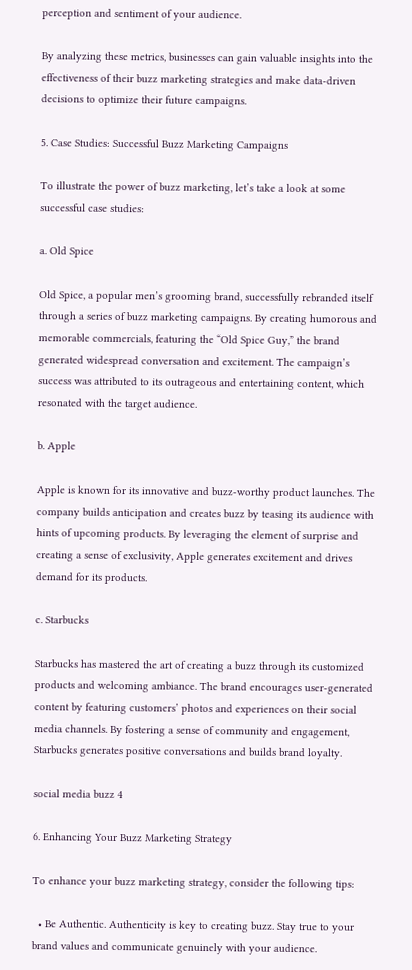perception and sentiment of your audience.

By analyzing these metrics, businesses can gain valuable insights into the effectiveness of their buzz marketing strategies and make data-driven decisions to optimize their future campaigns.

5. Case Studies: Successful Buzz Marketing Campaigns

To illustrate the power of buzz marketing, let’s take a look at some successful case studies:

a. Old Spice

Old Spice, a popular men’s grooming brand, successfully rebranded itself through a series of buzz marketing campaigns. By creating humorous and memorable commercials, featuring the “Old Spice Guy,” the brand generated widespread conversation and excitement. The campaign’s success was attributed to its outrageous and entertaining content, which resonated with the target audience.

b. Apple

Apple is known for its innovative and buzz-worthy product launches. The company builds anticipation and creates buzz by teasing its audience with hints of upcoming products. By leveraging the element of surprise and creating a sense of exclusivity, Apple generates excitement and drives demand for its products.

c. Starbucks

Starbucks has mastered the art of creating a buzz through its customized products and welcoming ambiance. The brand encourages user-generated content by featuring customers’ photos and experiences on their social media channels. By fostering a sense of community and engagement, Starbucks generates positive conversations and builds brand loyalty.

social media buzz 4

6. Enhancing Your Buzz Marketing Strategy

To enhance your buzz marketing strategy, consider the following tips:

  • Be Authentic. Authenticity is key to creating buzz. Stay true to your brand values and communicate genuinely with your audience.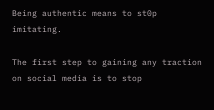Being authentic means to st0p imitating.

The first step to gaining any traction on social media is to stop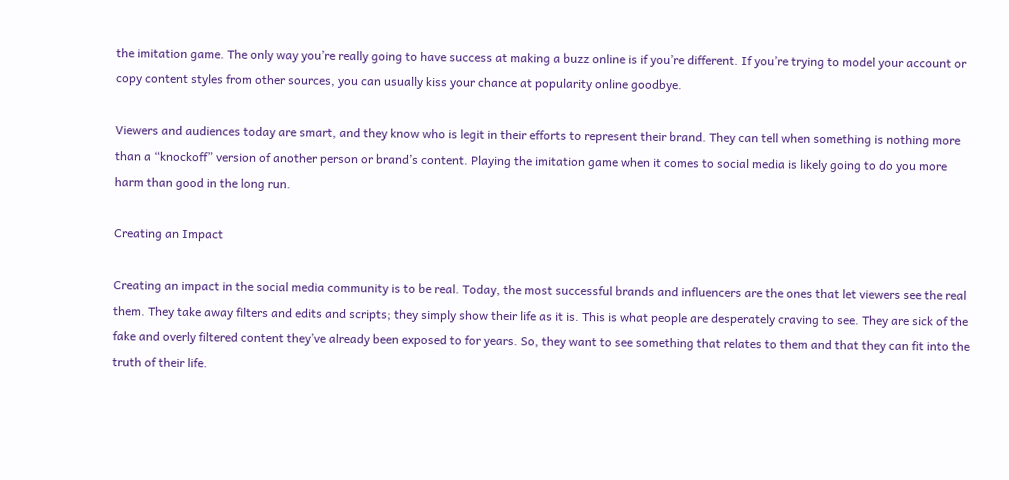the imitation game. The only way you’re really going to have success at making a buzz online is if you’re different. If you’re trying to model your account or copy content styles from other sources, you can usually kiss your chance at popularity online goodbye.

Viewers and audiences today are smart, and they know who is legit in their efforts to represent their brand. They can tell when something is nothing more than a “knockoff” version of another person or brand’s content. Playing the imitation game when it comes to social media is likely going to do you more harm than good in the long run.

Creating an Impact

Creating an impact in the social media community is to be real. Today, the most successful brands and influencers are the ones that let viewers see the real them. They take away filters and edits and scripts; they simply show their life as it is. This is what people are desperately craving to see. They are sick of the fake and overly filtered content they’ve already been exposed to for years. So, they want to see something that relates to them and that they can fit into the truth of their life.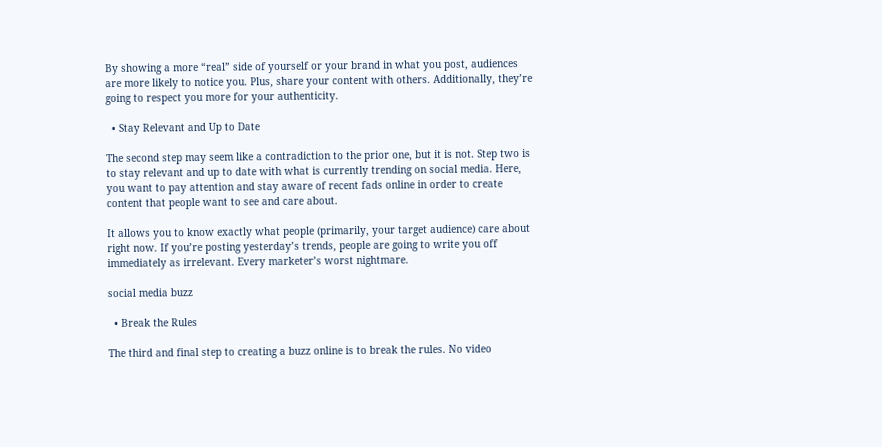By showing a more “real” side of yourself or your brand in what you post, audiences are more likely to notice you. Plus, share your content with others. Additionally, they’re going to respect you more for your authenticity.

  • Stay Relevant and Up to Date

The second step may seem like a contradiction to the prior one, but it is not. Step two is to stay relevant and up to date with what is currently trending on social media. Here, you want to pay attention and stay aware of recent fads online in order to create content that people want to see and care about.

It allows you to know exactly what people (primarily, your target audience) care about right now. If you’re posting yesterday’s trends, people are going to write you off immediately as irrelevant. Every marketer’s worst nightmare.

social media buzz

  • Break the Rules

The third and final step to creating a buzz online is to break the rules. No video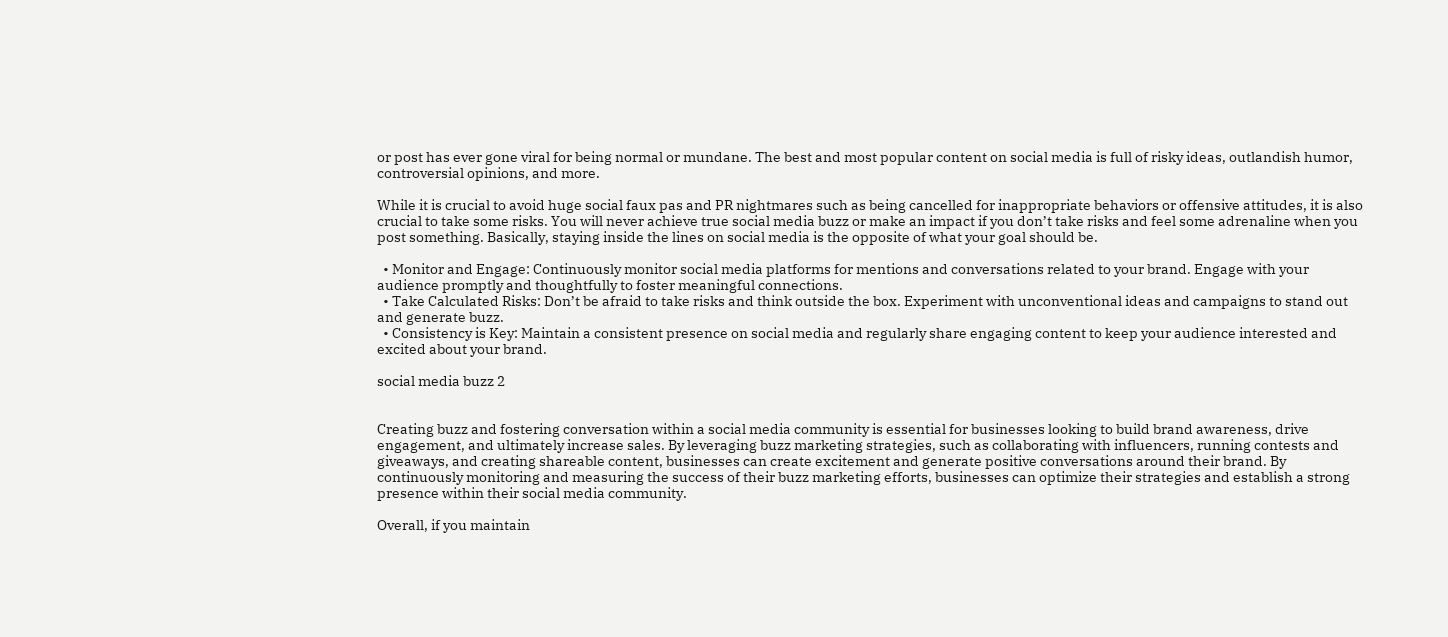or post has ever gone viral for being normal or mundane. The best and most popular content on social media is full of risky ideas, outlandish humor, controversial opinions, and more.

While it is crucial to avoid huge social faux pas and PR nightmares such as being cancelled for inappropriate behaviors or offensive attitudes, it is also crucial to take some risks. You will never achieve true social media buzz or make an impact if you don’t take risks and feel some adrenaline when you post something. Basically, staying inside the lines on social media is the opposite of what your goal should be.

  • Monitor and Engage: Continuously monitor social media platforms for mentions and conversations related to your brand. Engage with your audience promptly and thoughtfully to foster meaningful connections.
  • Take Calculated Risks: Don’t be afraid to take risks and think outside the box. Experiment with unconventional ideas and campaigns to stand out and generate buzz.
  • Consistency is Key: Maintain a consistent presence on social media and regularly share engaging content to keep your audience interested and excited about your brand.

social media buzz 2


Creating buzz and fostering conversation within a social media community is essential for businesses looking to build brand awareness, drive engagement, and ultimately increase sales. By leveraging buzz marketing strategies, such as collaborating with influencers, running contests and giveaways, and creating shareable content, businesses can create excitement and generate positive conversations around their brand. By continuously monitoring and measuring the success of their buzz marketing efforts, businesses can optimize their strategies and establish a strong presence within their social media community.

Overall, if you maintain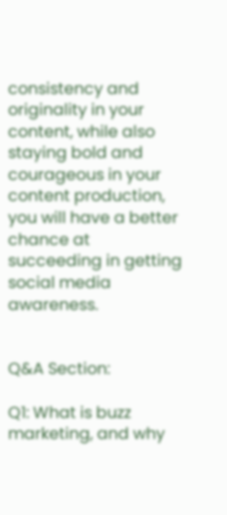consistency and originality in your content, while also staying bold and courageous in your content production, you will have a better chance at succeeding in getting social media awareness.


Q&A Section:

Q1: What is buzz marketing, and why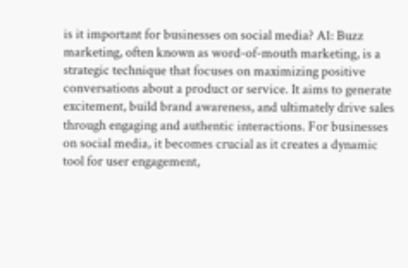is it important for businesses on social media? A1: Buzz marketing, often known as word-of-mouth marketing, is a strategic technique that focuses on maximizing positive conversations about a product or service. It aims to generate excitement, build brand awareness, and ultimately drive sales through engaging and authentic interactions. For businesses on social media, it becomes crucial as it creates a dynamic tool for user engagement,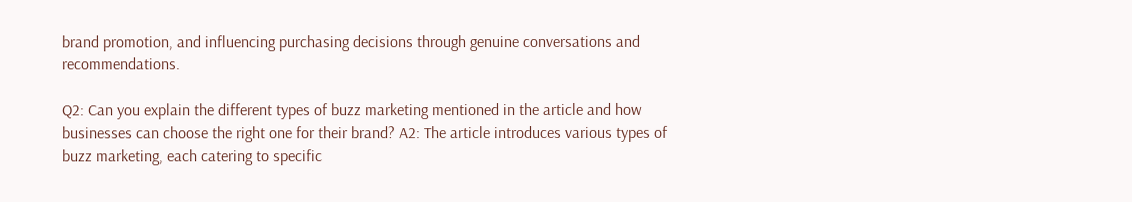brand promotion, and influencing purchasing decisions through genuine conversations and recommendations.

Q2: Can you explain the different types of buzz marketing mentioned in the article and how businesses can choose the right one for their brand? A2: The article introduces various types of buzz marketing, each catering to specific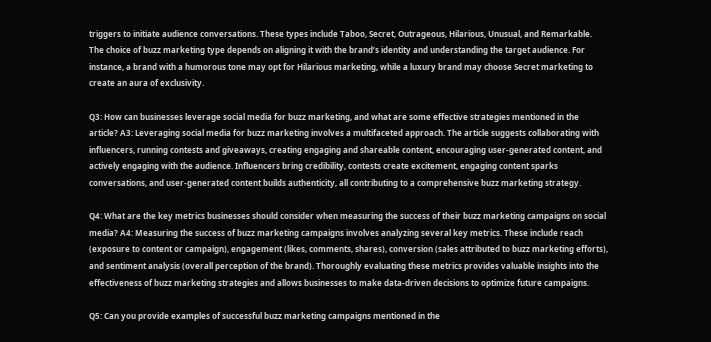triggers to initiate audience conversations. These types include Taboo, Secret, Outrageous, Hilarious, Unusual, and Remarkable. The choice of buzz marketing type depends on aligning it with the brand’s identity and understanding the target audience. For instance, a brand with a humorous tone may opt for Hilarious marketing, while a luxury brand may choose Secret marketing to create an aura of exclusivity.

Q3: How can businesses leverage social media for buzz marketing, and what are some effective strategies mentioned in the article? A3: Leveraging social media for buzz marketing involves a multifaceted approach. The article suggests collaborating with influencers, running contests and giveaways, creating engaging and shareable content, encouraging user-generated content, and actively engaging with the audience. Influencers bring credibility, contests create excitement, engaging content sparks conversations, and user-generated content builds authenticity, all contributing to a comprehensive buzz marketing strategy.

Q4: What are the key metrics businesses should consider when measuring the success of their buzz marketing campaigns on social media? A4: Measuring the success of buzz marketing campaigns involves analyzing several key metrics. These include reach (exposure to content or campaign), engagement (likes, comments, shares), conversion (sales attributed to buzz marketing efforts), and sentiment analysis (overall perception of the brand). Thoroughly evaluating these metrics provides valuable insights into the effectiveness of buzz marketing strategies and allows businesses to make data-driven decisions to optimize future campaigns.

Q5: Can you provide examples of successful buzz marketing campaigns mentioned in the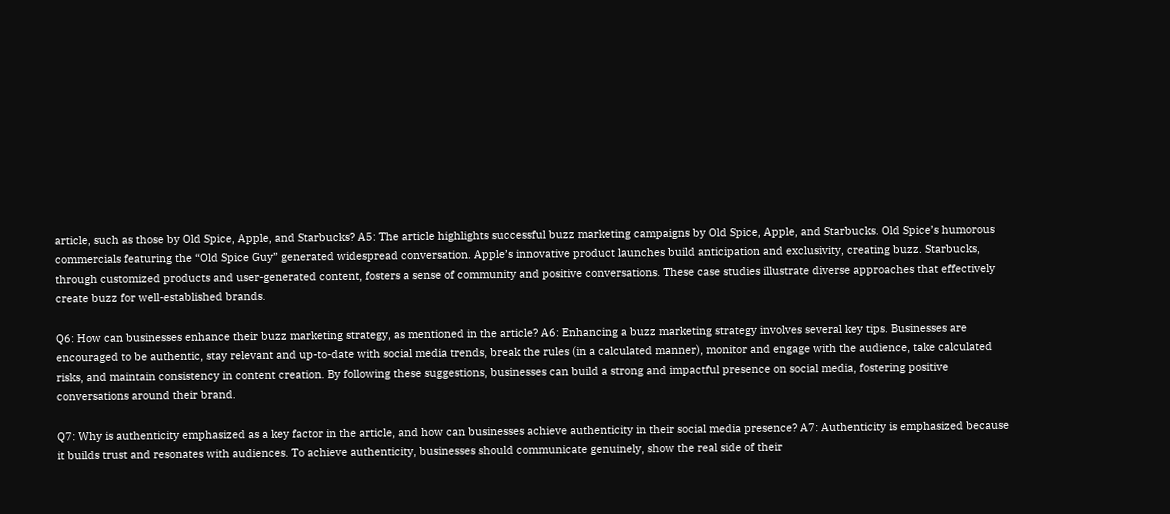article, such as those by Old Spice, Apple, and Starbucks? A5: The article highlights successful buzz marketing campaigns by Old Spice, Apple, and Starbucks. Old Spice’s humorous commercials featuring the “Old Spice Guy” generated widespread conversation. Apple’s innovative product launches build anticipation and exclusivity, creating buzz. Starbucks, through customized products and user-generated content, fosters a sense of community and positive conversations. These case studies illustrate diverse approaches that effectively create buzz for well-established brands.

Q6: How can businesses enhance their buzz marketing strategy, as mentioned in the article? A6: Enhancing a buzz marketing strategy involves several key tips. Businesses are encouraged to be authentic, stay relevant and up-to-date with social media trends, break the rules (in a calculated manner), monitor and engage with the audience, take calculated risks, and maintain consistency in content creation. By following these suggestions, businesses can build a strong and impactful presence on social media, fostering positive conversations around their brand.

Q7: Why is authenticity emphasized as a key factor in the article, and how can businesses achieve authenticity in their social media presence? A7: Authenticity is emphasized because it builds trust and resonates with audiences. To achieve authenticity, businesses should communicate genuinely, show the real side of their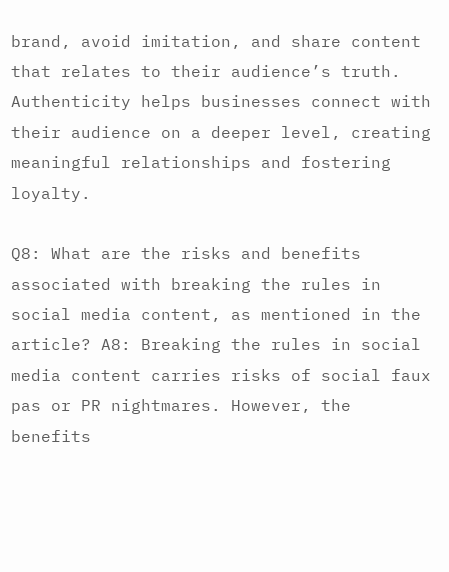brand, avoid imitation, and share content that relates to their audience’s truth. Authenticity helps businesses connect with their audience on a deeper level, creating meaningful relationships and fostering loyalty.

Q8: What are the risks and benefits associated with breaking the rules in social media content, as mentioned in the article? A8: Breaking the rules in social media content carries risks of social faux pas or PR nightmares. However, the benefits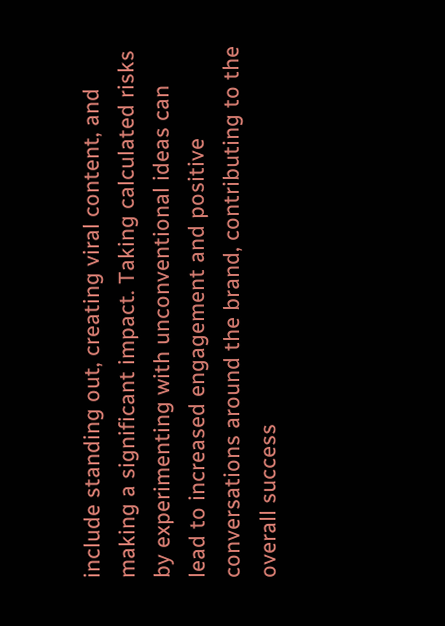include standing out, creating viral content, and making a significant impact. Taking calculated risks by experimenting with unconventional ideas can lead to increased engagement and positive conversations around the brand, contributing to the overall success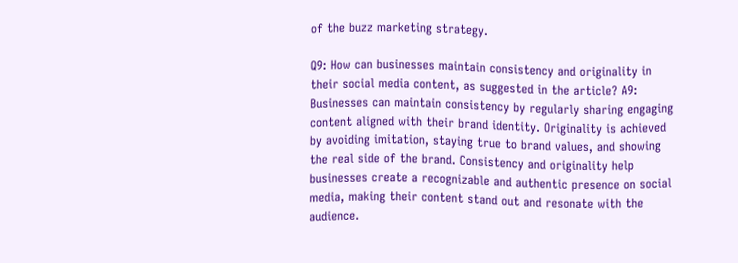of the buzz marketing strategy.

Q9: How can businesses maintain consistency and originality in their social media content, as suggested in the article? A9: Businesses can maintain consistency by regularly sharing engaging content aligned with their brand identity. Originality is achieved by avoiding imitation, staying true to brand values, and showing the real side of the brand. Consistency and originality help businesses create a recognizable and authentic presence on social media, making their content stand out and resonate with the audience.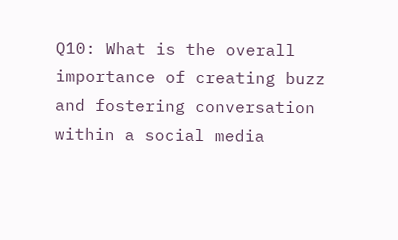Q10: What is the overall importance of creating buzz and fostering conversation within a social media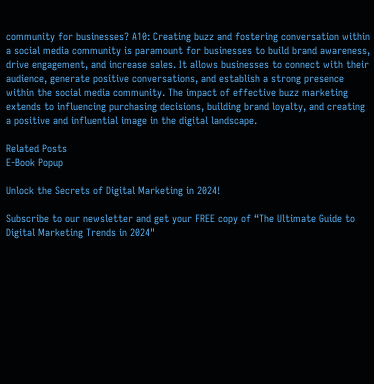community for businesses? A10: Creating buzz and fostering conversation within a social media community is paramount for businesses to build brand awareness, drive engagement, and increase sales. It allows businesses to connect with their audience, generate positive conversations, and establish a strong presence within the social media community. The impact of effective buzz marketing extends to influencing purchasing decisions, building brand loyalty, and creating a positive and influential image in the digital landscape.

Related Posts
E-Book Popup

Unlock the Secrets of Digital Marketing in 2024!

Subscribe to our newsletter and get your FREE copy of “The Ultimate Guide to Digital Marketing Trends in 2024"